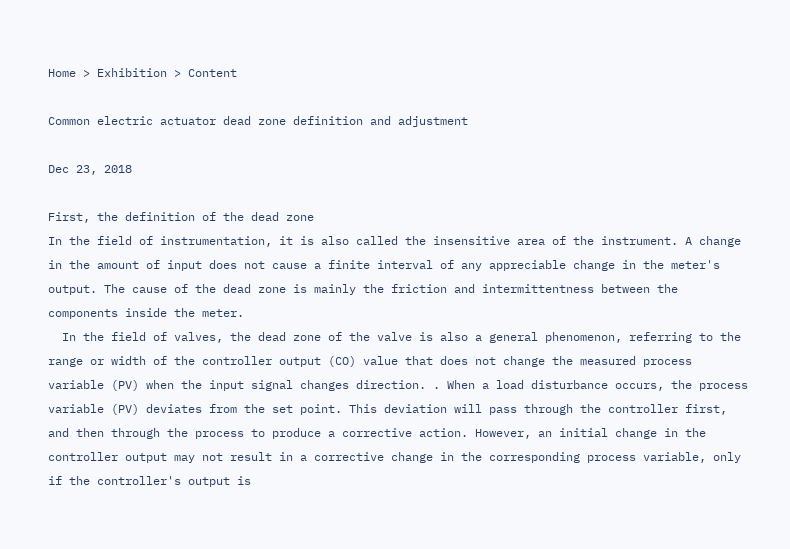Home > Exhibition > Content

Common electric actuator dead zone definition and adjustment

Dec 23, 2018

First, the definition of the dead zone
In the field of instrumentation, it is also called the insensitive area of the instrument. A change in the amount of input does not cause a finite interval of any appreciable change in the meter's output. The cause of the dead zone is mainly the friction and intermittentness between the components inside the meter.
  In the field of valves, the dead zone of the valve is also a general phenomenon, referring to the range or width of the controller output (CO) value that does not change the measured process variable (PV) when the input signal changes direction. . When a load disturbance occurs, the process variable (PV) deviates from the set point. This deviation will pass through the controller first, and then through the process to produce a corrective action. However, an initial change in the controller output may not result in a corrective change in the corresponding process variable, only if the controller's output is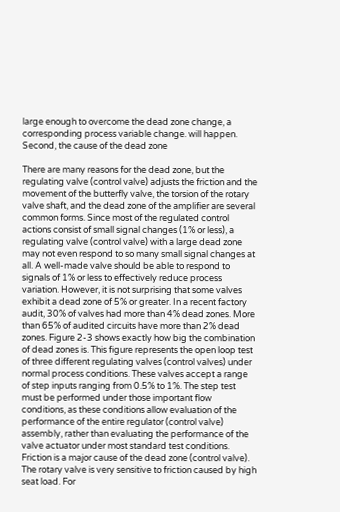large enough to overcome the dead zone change, a corresponding process variable change. will happen.
Second, the cause of the dead zone

There are many reasons for the dead zone, but the regulating valve (control valve) adjusts the friction and the movement of the butterfly valve, the torsion of the rotary valve shaft, and the dead zone of the amplifier are several common forms. Since most of the regulated control actions consist of small signal changes (1% or less), a regulating valve (control valve) with a large dead zone may not even respond to so many small signal changes at all. A well-made valve should be able to respond to signals of 1% or less to effectively reduce process variation. However, it is not surprising that some valves exhibit a dead zone of 5% or greater. In a recent factory audit, 30% of valves had more than 4% dead zones. More than 65% of audited circuits have more than 2% dead zones. Figure 2-3 shows exactly how big the combination of dead zones is. This figure represents the open loop test of three different regulating valves (control valves) under normal process conditions. These valves accept a range of step inputs ranging from 0.5% to 1%. The step test must be performed under those important flow conditions, as these conditions allow evaluation of the performance of the entire regulator (control valve) assembly, rather than evaluating the performance of the valve actuator under most standard test conditions.
Friction is a major cause of the dead zone (control valve). The rotary valve is very sensitive to friction caused by high seat load. For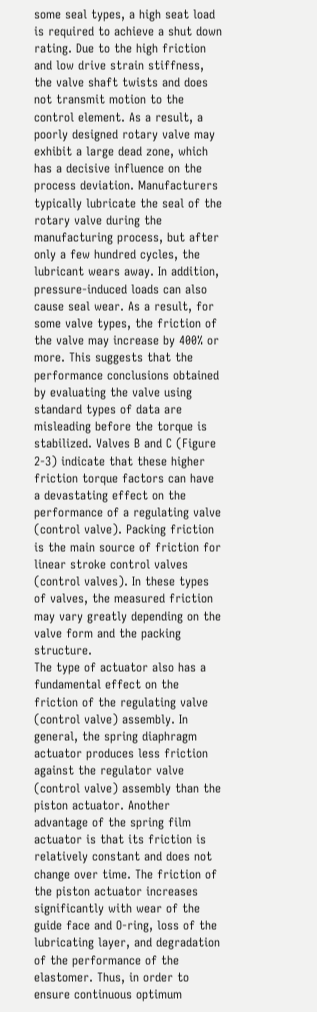some seal types, a high seat load is required to achieve a shut down rating. Due to the high friction and low drive strain stiffness, the valve shaft twists and does not transmit motion to the control element. As a result, a poorly designed rotary valve may exhibit a large dead zone, which has a decisive influence on the process deviation. Manufacturers typically lubricate the seal of the rotary valve during the manufacturing process, but after only a few hundred cycles, the lubricant wears away. In addition, pressure-induced loads can also cause seal wear. As a result, for some valve types, the friction of the valve may increase by 400% or more. This suggests that the performance conclusions obtained by evaluating the valve using standard types of data are misleading before the torque is stabilized. Valves B and C (Figure 2-3) indicate that these higher friction torque factors can have a devastating effect on the performance of a regulating valve (control valve). Packing friction is the main source of friction for linear stroke control valves (control valves). In these types of valves, the measured friction may vary greatly depending on the valve form and the packing structure.
The type of actuator also has a fundamental effect on the friction of the regulating valve (control valve) assembly. In general, the spring diaphragm actuator produces less friction against the regulator valve (control valve) assembly than the piston actuator. Another advantage of the spring film actuator is that its friction is relatively constant and does not change over time. The friction of the piston actuator increases significantly with wear of the guide face and O-ring, loss of the lubricating layer, and degradation of the performance of the elastomer. Thus, in order to ensure continuous optimum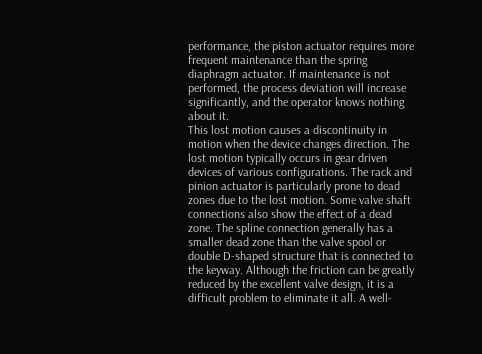performance, the piston actuator requires more frequent maintenance than the spring diaphragm actuator. If maintenance is not performed, the process deviation will increase significantly, and the operator knows nothing about it.
This lost motion causes a discontinuity in motion when the device changes direction. The lost motion typically occurs in gear driven devices of various configurations. The rack and pinion actuator is particularly prone to dead zones due to the lost motion. Some valve shaft connections also show the effect of a dead zone. The spline connection generally has a smaller dead zone than the valve spool or double D-shaped structure that is connected to the keyway. Although the friction can be greatly reduced by the excellent valve design, it is a difficult problem to eliminate it all. A well-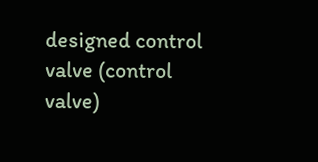designed control valve (control valve)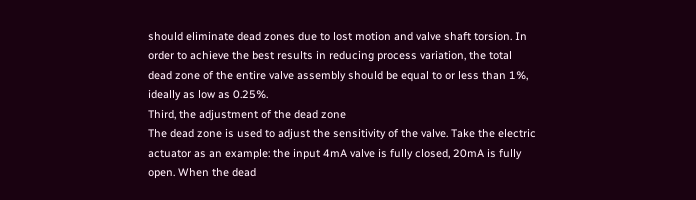should eliminate dead zones due to lost motion and valve shaft torsion. In order to achieve the best results in reducing process variation, the total dead zone of the entire valve assembly should be equal to or less than 1%, ideally as low as 0.25%.
Third, the adjustment of the dead zone
The dead zone is used to adjust the sensitivity of the valve. Take the electric actuator as an example: the input 4mA valve is fully closed, 20mA is fully open. When the dead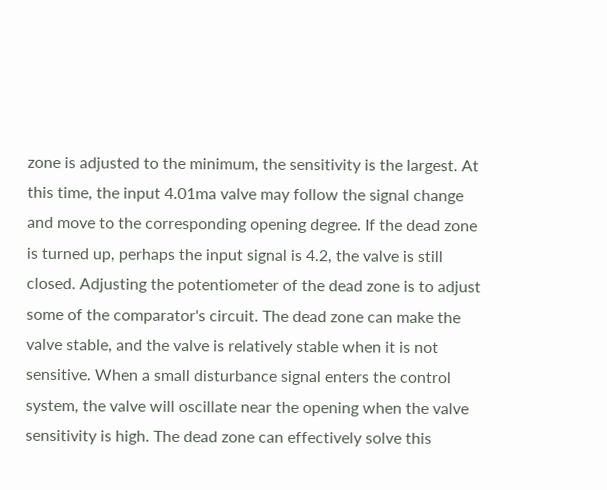zone is adjusted to the minimum, the sensitivity is the largest. At this time, the input 4.01ma valve may follow the signal change and move to the corresponding opening degree. If the dead zone is turned up, perhaps the input signal is 4.2, the valve is still closed. Adjusting the potentiometer of the dead zone is to adjust some of the comparator's circuit. The dead zone can make the valve stable, and the valve is relatively stable when it is not sensitive. When a small disturbance signal enters the control system, the valve will oscillate near the opening when the valve sensitivity is high. The dead zone can effectively solve this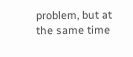problem, but at the same time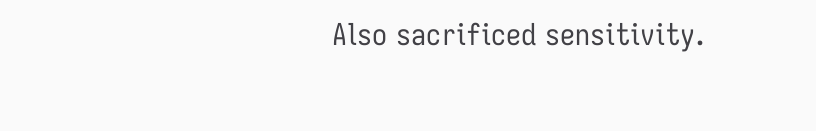Also sacrificed sensitivity.